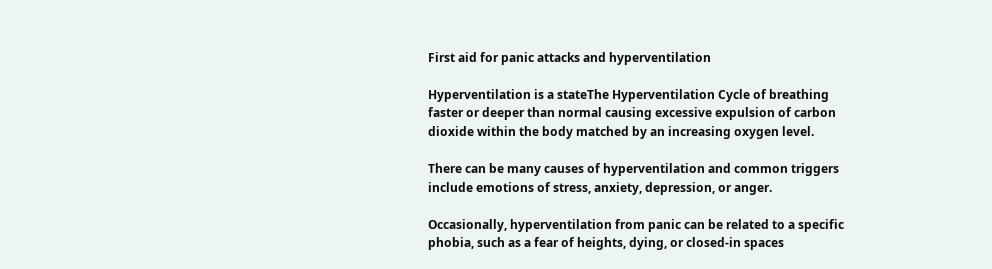First aid for panic attacks and hyperventilation

Hyperventilation is a stateThe Hyperventilation Cycle of breathing faster or deeper than normal causing excessive expulsion of carbon dioxide within the body matched by an increasing oxygen level.

There can be many causes of hyperventilation and common triggers include emotions of stress, anxiety, depression, or anger.

Occasionally, hyperventilation from panic can be related to a specific phobia, such as a fear of heights, dying, or closed-in spaces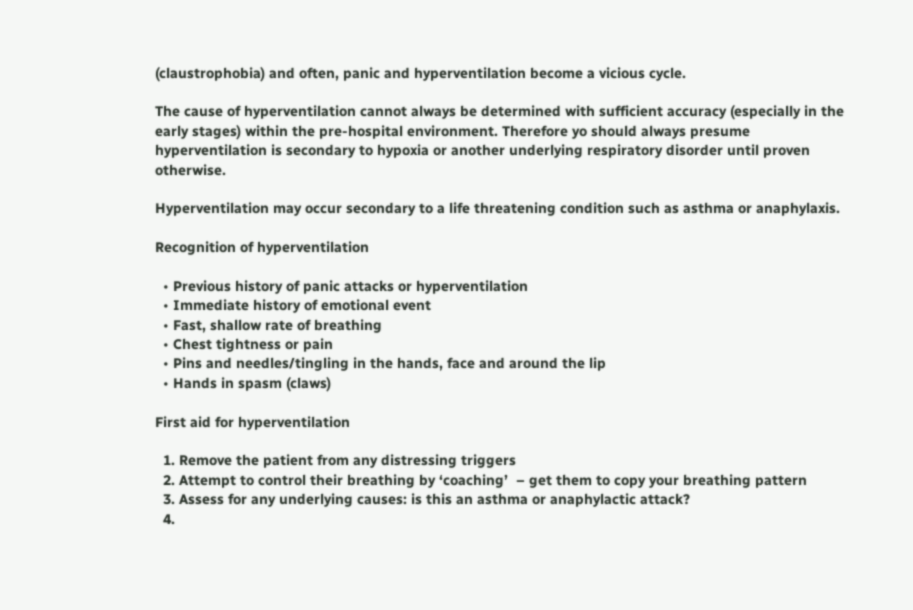(claustrophobia) and often, panic and hyperventilation become a vicious cycle.

The cause of hyperventilation cannot always be determined with sufficient accuracy (especially in the early stages) within the pre-hospital environment. Therefore yo should always presume hyperventilation is secondary to hypoxia or another underlying respiratory disorder until proven otherwise.

Hyperventilation may occur secondary to a life threatening condition such as asthma or anaphylaxis.

Recognition of hyperventilation

  • Previous history of panic attacks or hyperventilation
  • Immediate history of emotional event
  • Fast, shallow rate of breathing
  • Chest tightness or pain
  • Pins and needles/tingling in the hands, face and around the lip
  • Hands in spasm (claws)

First aid for hyperventilation

  1. Remove the patient from any distressing triggers
  2. Attempt to control their breathing by ‘coaching’  – get them to copy your breathing pattern
  3. Assess for any underlying causes: is this an asthma or anaphylactic attack?
  4.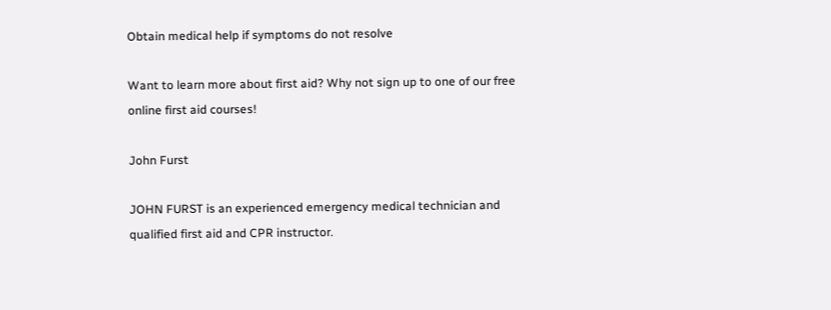Obtain medical help if symptoms do not resolve

Want to learn more about first aid? Why not sign up to one of our free online first aid courses!

John Furst

JOHN FURST is an experienced emergency medical technician and qualified first aid and CPR instructor.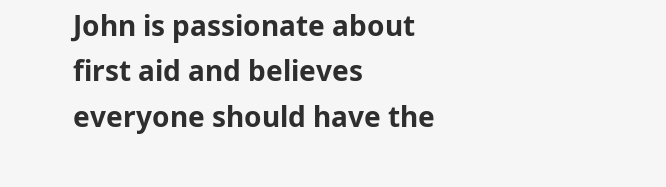John is passionate about first aid and believes everyone should have the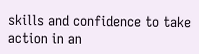skills and confidence to take action in an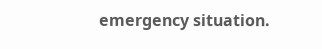emergency situation.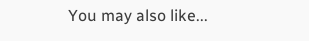You may also like...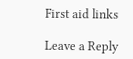First aid links

Leave a Reply